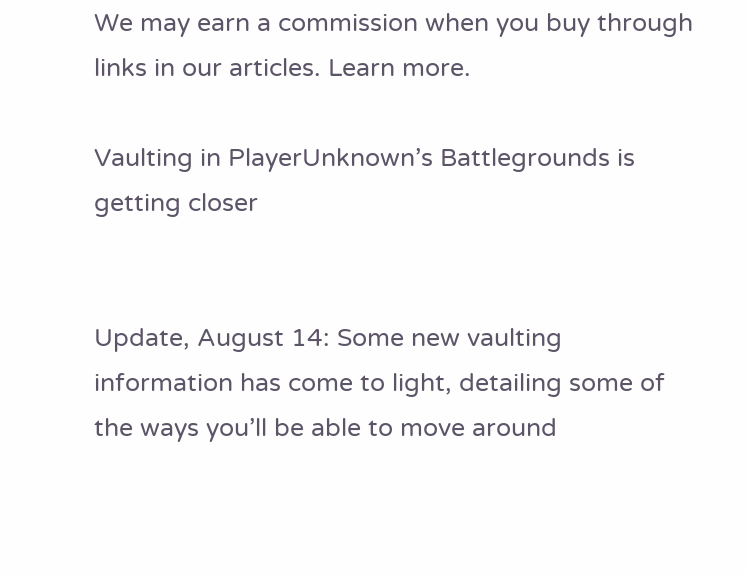We may earn a commission when you buy through links in our articles. Learn more.

Vaulting in PlayerUnknown’s Battlegrounds is getting closer


Update, August 14: Some new vaulting information has come to light, detailing some of the ways you’ll be able to move around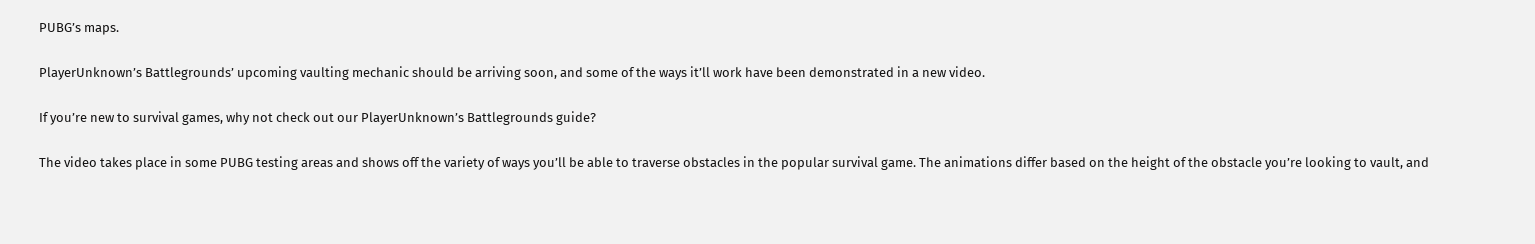PUBG’s maps.

PlayerUnknown’s Battlegrounds’ upcoming vaulting mechanic should be arriving soon, and some of the ways it’ll work have been demonstrated in a new video.

If you’re new to survival games, why not check out our PlayerUnknown’s Battlegrounds guide?

The video takes place in some PUBG testing areas and shows off the variety of ways you’ll be able to traverse obstacles in the popular survival game. The animations differ based on the height of the obstacle you’re looking to vault, and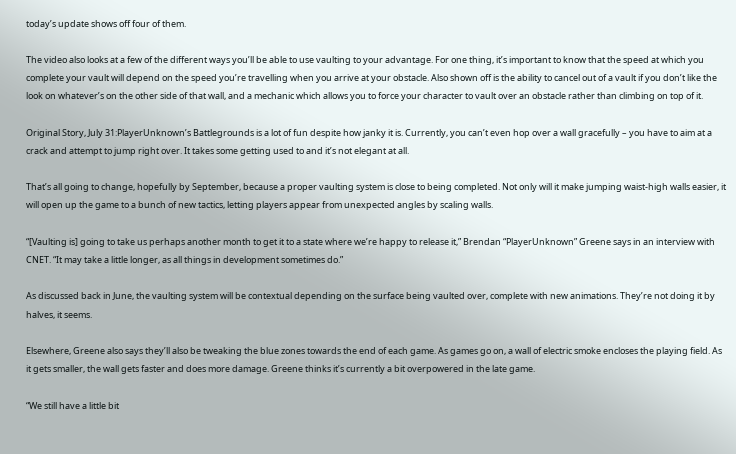today’s update shows off four of them.

The video also looks at a few of the different ways you’ll be able to use vaulting to your advantage. For one thing, it’s important to know that the speed at which you complete your vault will depend on the speed you’re travelling when you arrive at your obstacle. Also shown off is the ability to cancel out of a vault if you don’t like the look on whatever’s on the other side of that wall, and a mechanic which allows you to force your character to vault over an obstacle rather than climbing on top of it.

Original Story, July 31:PlayerUnknown’s Battlegrounds is a lot of fun despite how janky it is. Currently, you can’t even hop over a wall gracefully – you have to aim at a crack and attempt to jump right over. It takes some getting used to and it’s not elegant at all.

That’s all going to change, hopefully by September, because a proper vaulting system is close to being completed. Not only will it make jumping waist-high walls easier, it will open up the game to a bunch of new tactics, letting players appear from unexpected angles by scaling walls.

“[Vaulting is] going to take us perhaps another month to get it to a state where we’re happy to release it,” Brendan “PlayerUnknown” Greene says in an interview with CNET. “It may take a little longer, as all things in development sometimes do.”

As discussed back in June, the vaulting system will be contextual depending on the surface being vaulted over, complete with new animations. They’re not doing it by halves, it seems.

Elsewhere, Greene also says they’ll also be tweaking the blue zones towards the end of each game. As games go on, a wall of electric smoke encloses the playing field. As it gets smaller, the wall gets faster and does more damage. Greene thinks it’s currently a bit overpowered in the late game.

“We still have a little bit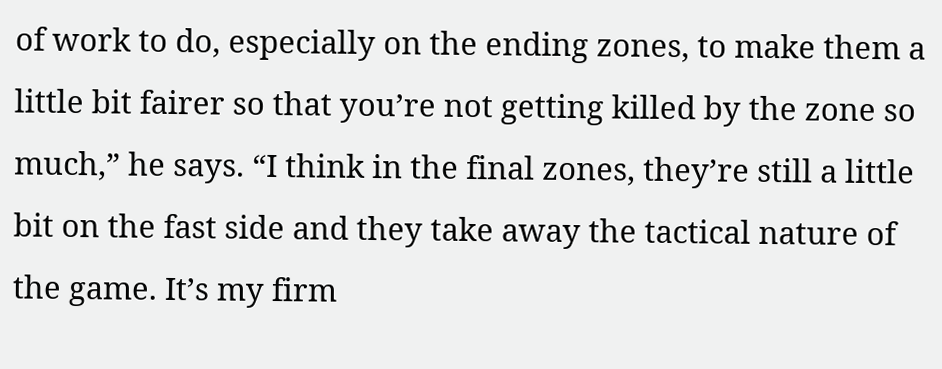of work to do, especially on the ending zones, to make them a little bit fairer so that you’re not getting killed by the zone so much,” he says. “I think in the final zones, they’re still a little bit on the fast side and they take away the tactical nature of the game. It’s my firm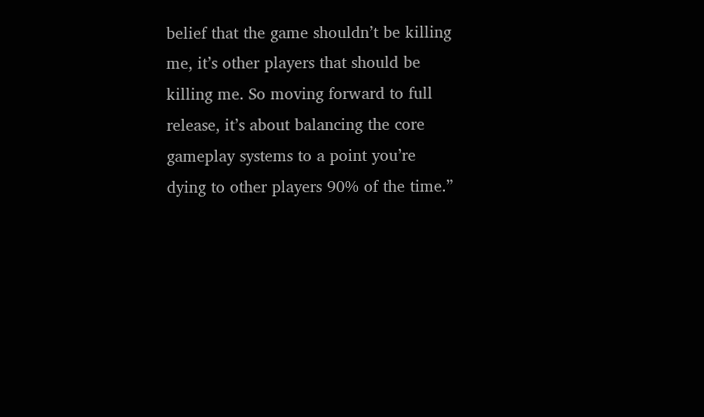belief that the game shouldn’t be killing me, it’s other players that should be killing me. So moving forward to full release, it’s about balancing the core gameplay systems to a point you’re dying to other players 90% of the time.”